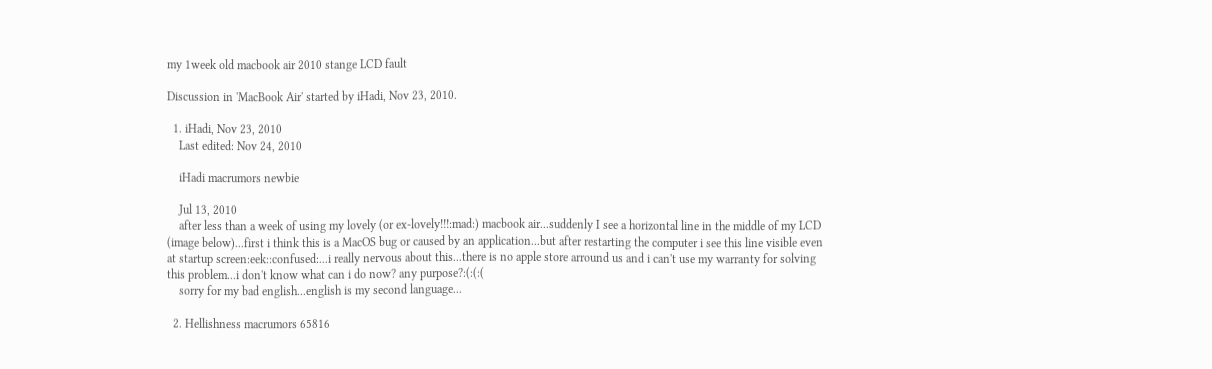my 1week old macbook air 2010 stange LCD fault

Discussion in 'MacBook Air' started by iHadi, Nov 23, 2010.

  1. iHadi, Nov 23, 2010
    Last edited: Nov 24, 2010

    iHadi macrumors newbie

    Jul 13, 2010
    after less than a week of using my lovely (or ex-lovely!!!:mad:) macbook air...suddenly I see a horizontal line in the middle of my LCD (image below)...first i think this is a MacOS bug or caused by an application...but after restarting the computer i see this line visible even at startup screen:eek::confused:...i really nervous about this...there is no apple store arround us and i can't use my warranty for solving this problem...i don't know what can i do now? any purpose?:(:(:(
    sorry for my bad english...english is my second language...

  2. Hellishness macrumors 65816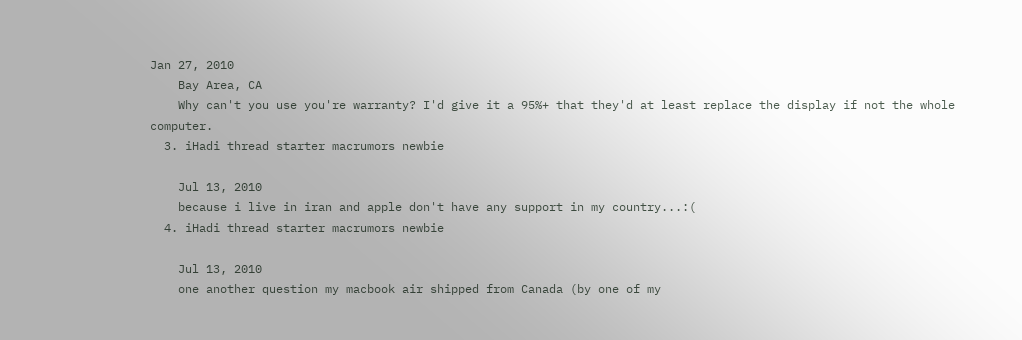Jan 27, 2010
    Bay Area, CA
    Why can't you use you're warranty? I'd give it a 95%+ that they'd at least replace the display if not the whole computer.
  3. iHadi thread starter macrumors newbie

    Jul 13, 2010
    because i live in iran and apple don't have any support in my country...:(
  4. iHadi thread starter macrumors newbie

    Jul 13, 2010
    one another question my macbook air shipped from Canada (by one of my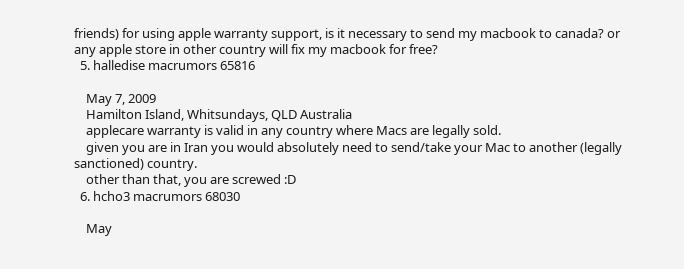friends) for using apple warranty support, is it necessary to send my macbook to canada? or any apple store in other country will fix my macbook for free?
  5. halledise macrumors 65816

    May 7, 2009
    Hamilton Island, Whitsundays, QLD Australia
    applecare warranty is valid in any country where Macs are legally sold.
    given you are in Iran you would absolutely need to send/take your Mac to another (legally sanctioned) country.
    other than that, you are screwed :D
  6. hcho3 macrumors 68030

    May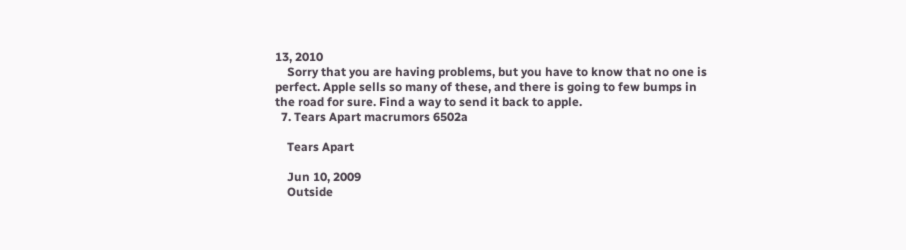13, 2010
    Sorry that you are having problems, but you have to know that no one is perfect. Apple sells so many of these, and there is going to few bumps in the road for sure. Find a way to send it back to apple.
  7. Tears Apart macrumors 6502a

    Tears Apart

    Jun 10, 2009
    Outside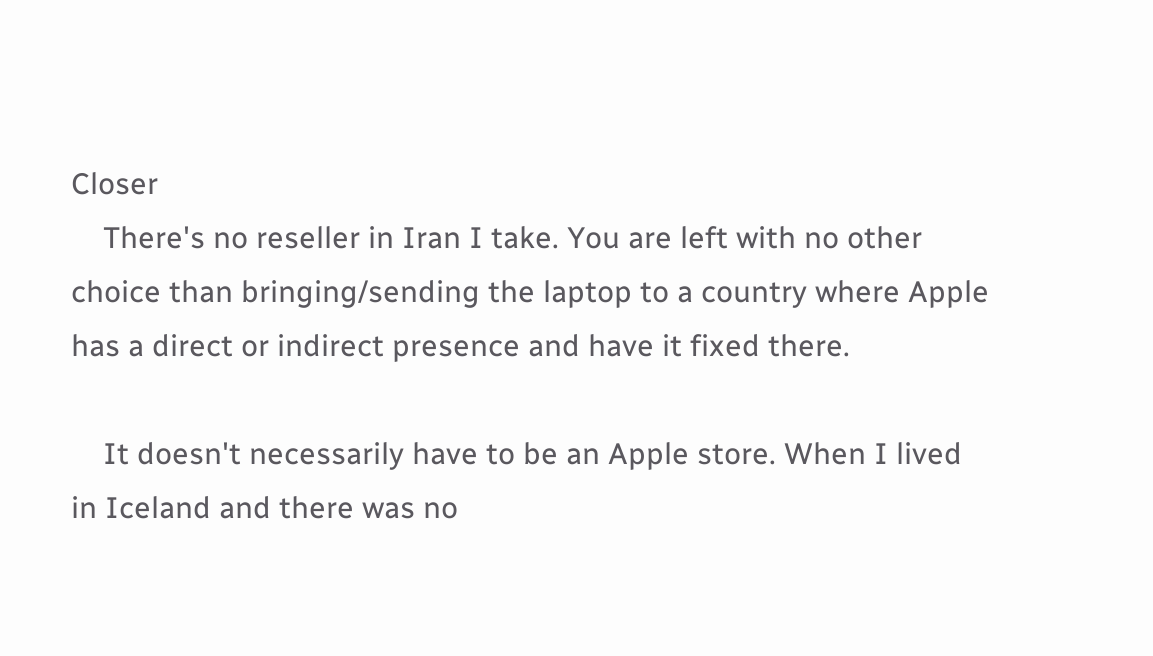Closer
    There's no reseller in Iran I take. You are left with no other choice than bringing/sending the laptop to a country where Apple has a direct or indirect presence and have it fixed there.

    It doesn't necessarily have to be an Apple store. When I lived in Iceland and there was no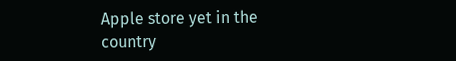Apple store yet in the country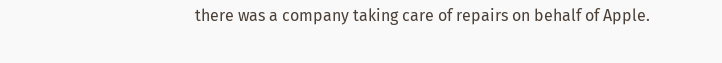there was a company taking care of repairs on behalf of Apple.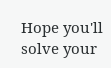Hope you'll solve your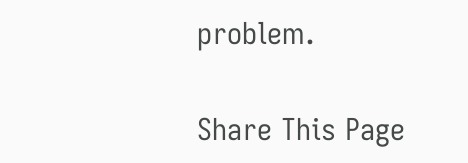problem.

Share This Page